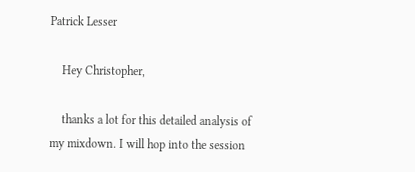Patrick Lesser

    Hey Christopher,

    thanks a lot for this detailed analysis of my mixdown. I will hop into the session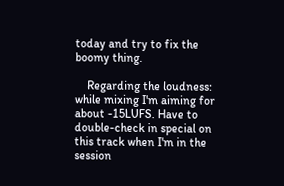today and try to fix the boomy thing.

    Regarding the loudness: while mixing I'm aiming for about -15LUFS. Have to double-check in special on this track when I'm in the session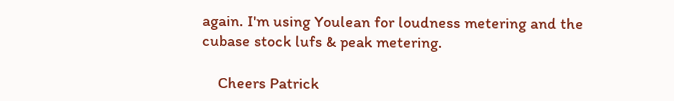again. I'm using Youlean for loudness metering and the cubase stock lufs & peak metering.

    Cheers Patrick